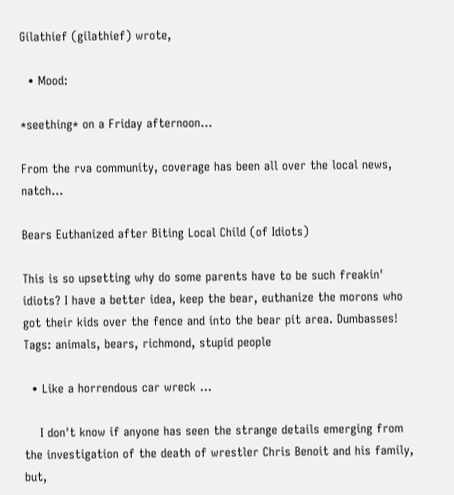Gilathief (gilathief) wrote,

  • Mood:

*seething* on a Friday afternoon...

From the rva community, coverage has been all over the local news, natch...

Bears Euthanized after Biting Local Child (of Idiots)

This is so upsetting why do some parents have to be such freakin' idiots? I have a better idea, keep the bear, euthanize the morons who got their kids over the fence and into the bear pit area. Dumbasses!
Tags: animals, bears, richmond, stupid people

  • Like a horrendous car wreck ...

    I don't know if anyone has seen the strange details emerging from the investigation of the death of wrestler Chris Benoit and his family, but,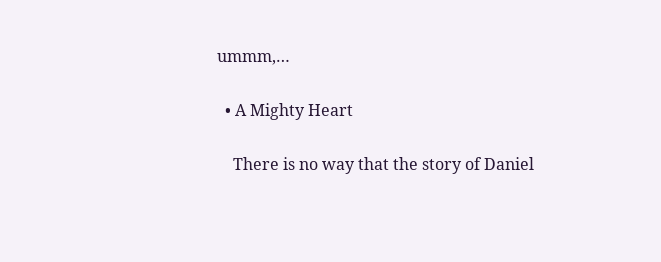ummm,…

  • A Mighty Heart

    There is no way that the story of Daniel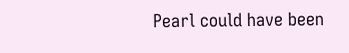Pearl could have been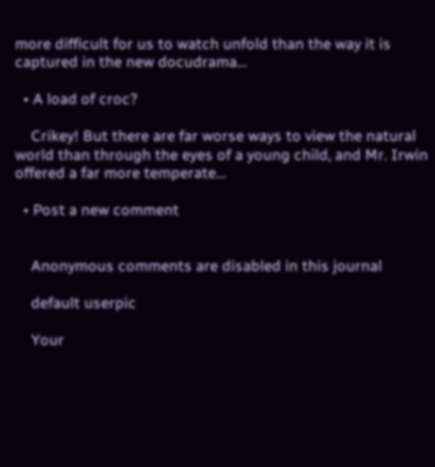more difficult for us to watch unfold than the way it is captured in the new docudrama…

  • A load of croc?

    Crikey! But there are far worse ways to view the natural world than through the eyes of a young child, and Mr. Irwin offered a far more temperate…

  • Post a new comment


    Anonymous comments are disabled in this journal

    default userpic

    Your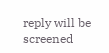reply will be screened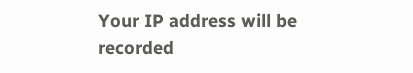Your IP address will be recorded